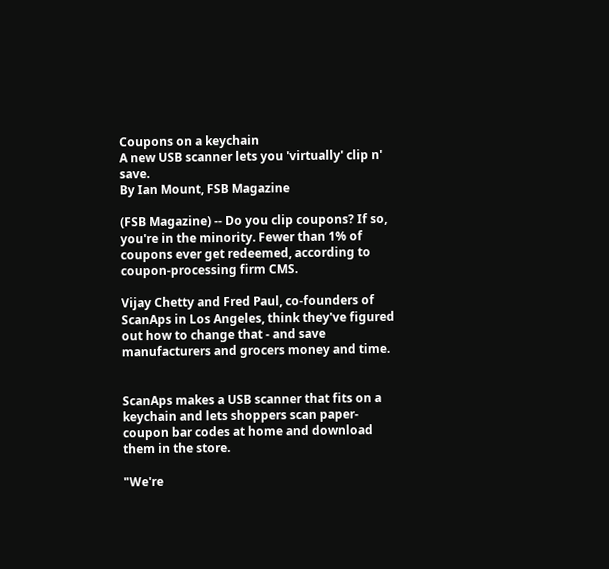Coupons on a keychain
A new USB scanner lets you 'virtually' clip n' save.
By Ian Mount, FSB Magazine

(FSB Magazine) -- Do you clip coupons? If so, you're in the minority. Fewer than 1% of coupons ever get redeemed, according to coupon-processing firm CMS.

Vijay Chetty and Fred Paul, co-founders of ScanAps in Los Angeles, think they've figured out how to change that - and save manufacturers and grocers money and time.


ScanAps makes a USB scanner that fits on a keychain and lets shoppers scan paper-coupon bar codes at home and download them in the store.

"We're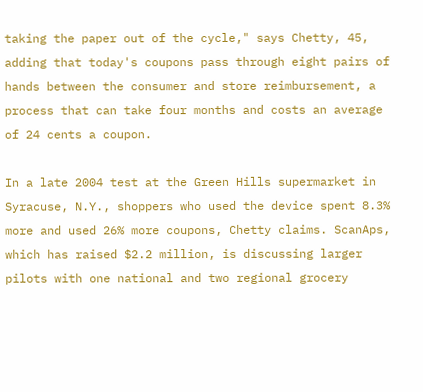taking the paper out of the cycle," says Chetty, 45, adding that today's coupons pass through eight pairs of hands between the consumer and store reimbursement, a process that can take four months and costs an average of 24 cents a coupon.

In a late 2004 test at the Green Hills supermarket in Syracuse, N.Y., shoppers who used the device spent 8.3% more and used 26% more coupons, Chetty claims. ScanAps, which has raised $2.2 million, is discussing larger pilots with one national and two regional grocery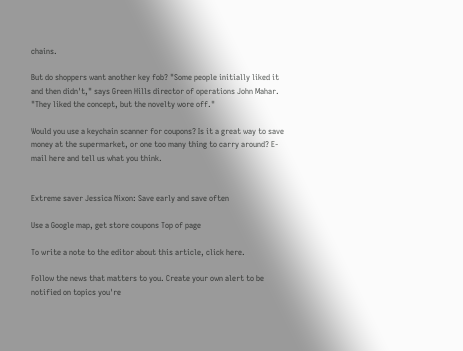chains.

But do shoppers want another key fob? "Some people initially liked it and then didn't," says Green Hills director of operations John Mahar. "They liked the concept, but the novelty wore off."

Would you use a keychain scanner for coupons? Is it a great way to save money at the supermarket, or one too many thing to carry around? E-mail here and tell us what you think.


Extreme saver Jessica Nixon: Save early and save often

Use a Google map, get store coupons Top of page

To write a note to the editor about this article, click here.

Follow the news that matters to you. Create your own alert to be notified on topics you're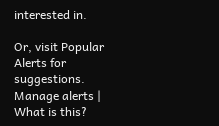interested in.

Or, visit Popular Alerts for suggestions.
Manage alerts | What is this?